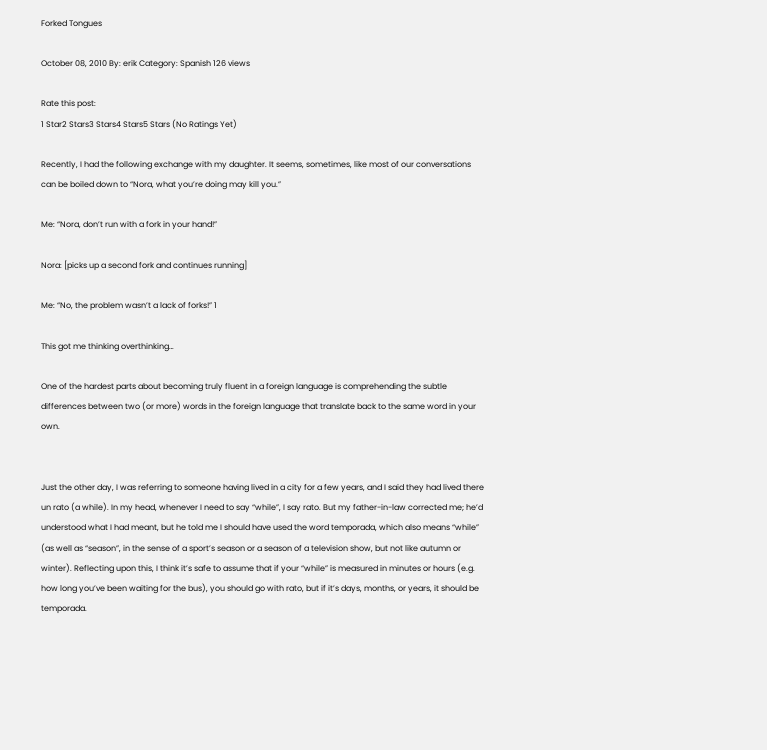Forked Tongues

October 08, 2010 By: erik Category: Spanish 126 views

Rate this post:
1 Star2 Stars3 Stars4 Stars5 Stars (No Ratings Yet)

Recently, I had the following exchange with my daughter. It seems, sometimes, like most of our conversations can be boiled down to “Nora, what you’re doing may kill you.”

Me: “Nora, don’t run with a fork in your hand!”

Nora: [picks up a second fork and continues running]

Me: “No, the problem wasn’t a lack of forks!” 1

This got me thinking overthinking…

One of the hardest parts about becoming truly fluent in a foreign language is comprehending the subtle differences between two (or more) words in the foreign language that translate back to the same word in your own.


Just the other day, I was referring to someone having lived in a city for a few years, and I said they had lived there un rato (a while). In my head, whenever I need to say “while”, I say rato. But my father-in-law corrected me; he’d understood what I had meant, but he told me I should have used the word temporada, which also means “while” (as well as “season”, in the sense of a sport’s season or a season of a television show, but not like autumn or winter). Reflecting upon this, I think it’s safe to assume that if your “while” is measured in minutes or hours (e.g. how long you’ve been waiting for the bus), you should go with rato, but if it’s days, months, or years, it should be temporada.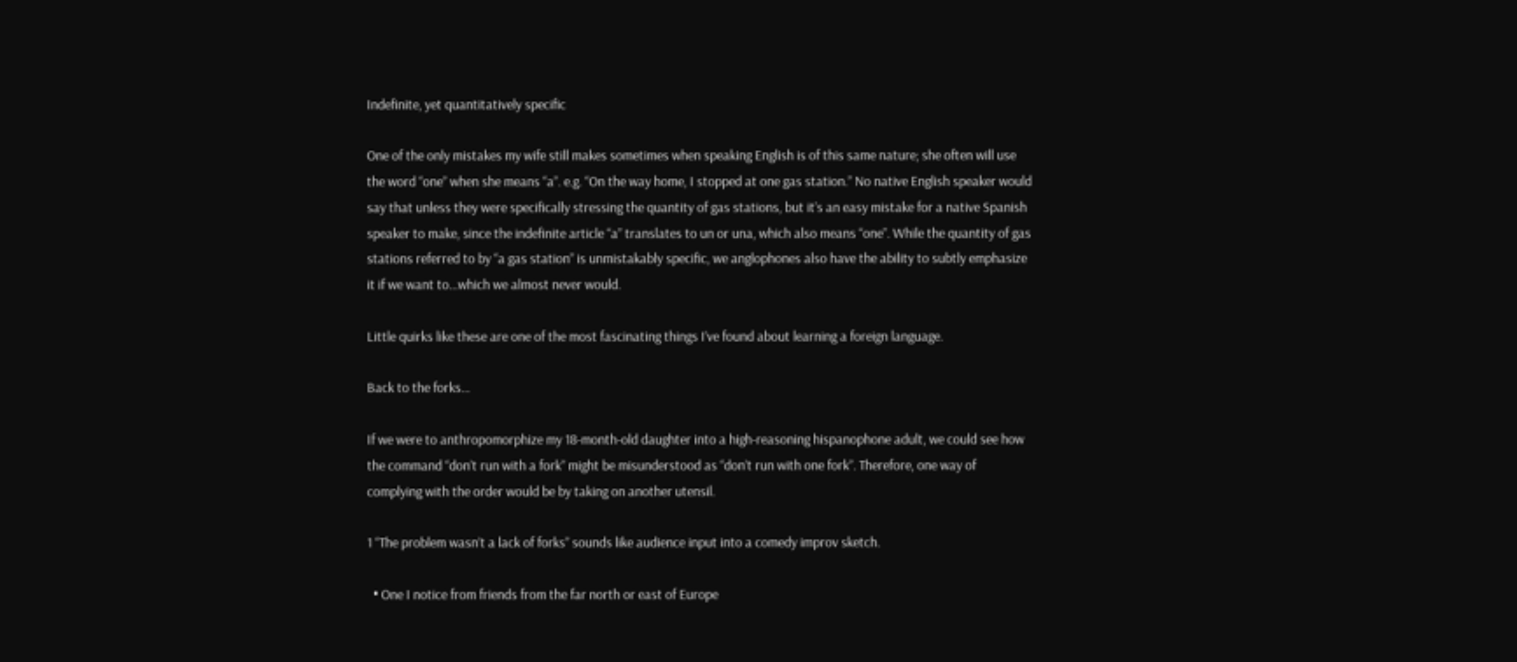Indefinite, yet quantitatively specific

One of the only mistakes my wife still makes sometimes when speaking English is of this same nature; she often will use the word “one” when she means “a”. e.g. “On the way home, I stopped at one gas station.” No native English speaker would say that unless they were specifically stressing the quantity of gas stations, but it’s an easy mistake for a native Spanish speaker to make, since the indefinite article “a” translates to un or una, which also means “one”. While the quantity of gas stations referred to by “a gas station” is unmistakably specific, we anglophones also have the ability to subtly emphasize it if we want to…which we almost never would.

Little quirks like these are one of the most fascinating things I’ve found about learning a foreign language.

Back to the forks…

If we were to anthropomorphize my 18-month-old daughter into a high-reasoning hispanophone adult, we could see how the command “don’t run with a fork” might be misunderstood as “don’t run with one fork”. Therefore, one way of complying with the order would be by taking on another utensil.

1 “The problem wasn’t a lack of forks” sounds like audience input into a comedy improv sketch.

  • One I notice from friends from the far north or east of Europe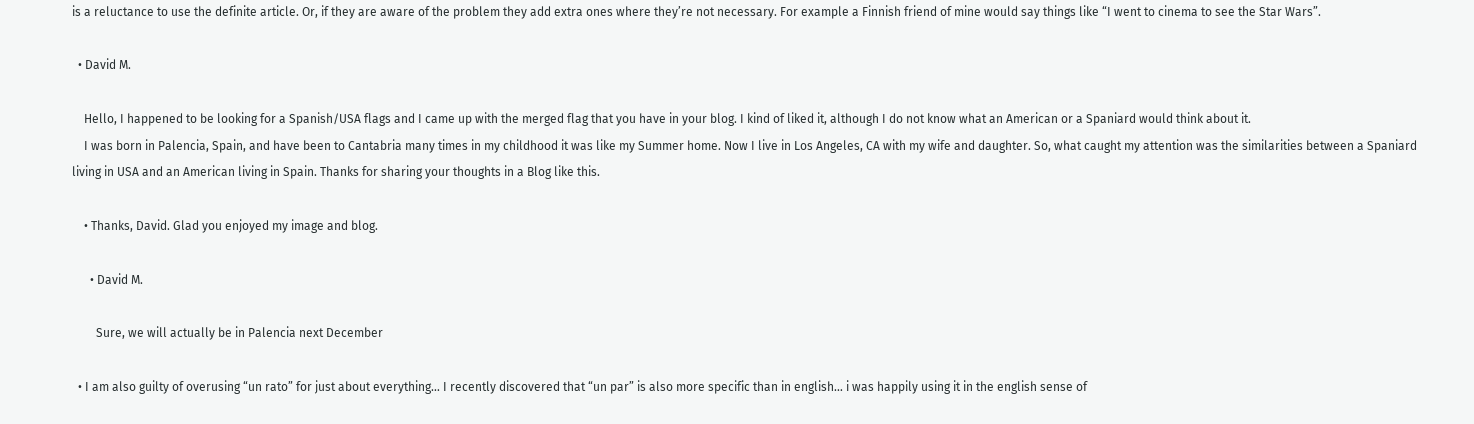is a reluctance to use the definite article. Or, if they are aware of the problem they add extra ones where they’re not necessary. For example a Finnish friend of mine would say things like “I went to cinema to see the Star Wars”.

  • David M.

    Hello, I happened to be looking for a Spanish/USA flags and I came up with the merged flag that you have in your blog. I kind of liked it, although I do not know what an American or a Spaniard would think about it.
    I was born in Palencia, Spain, and have been to Cantabria many times in my childhood it was like my Summer home. Now I live in Los Angeles, CA with my wife and daughter. So, what caught my attention was the similarities between a Spaniard living in USA and an American living in Spain. Thanks for sharing your thoughts in a Blog like this.

    • Thanks, David. Glad you enjoyed my image and blog.

      • David M.

        Sure, we will actually be in Palencia next December

  • I am also guilty of overusing “un rato” for just about everything… I recently discovered that “un par” is also more specific than in english… i was happily using it in the english sense of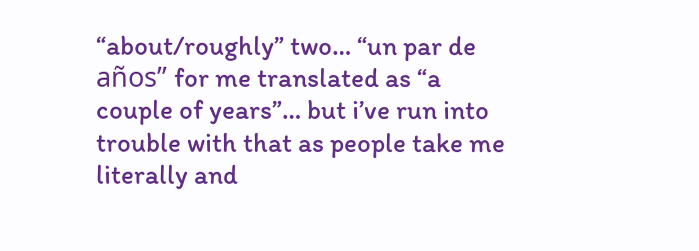“about/roughly” two… “un par de años” for me translated as “a couple of years”… but i’ve run into trouble with that as people take me literally and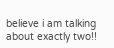believe i am talking about exactly two!!